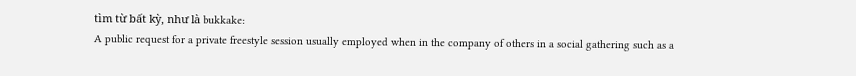tìm từ bất kỳ, như là bukkake:
A public request for a private freestyle session usually employed when in the company of others in a social gathering such as a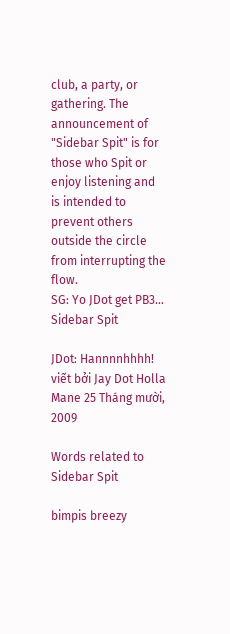club, a party, or gathering. The announcement of "Sidebar Spit" is for those who Spit or enjoy listening and is intended to prevent others outside the circle from interrupting the flow.
SG: Yo JDot get PB3... Sidebar Spit

JDot: Hannnnhhhh!
viết bởi Jay Dot Holla Mane 25 Tháng mười, 2009

Words related to Sidebar Spit

bimpis breezy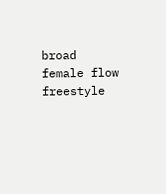broad female flow freestyle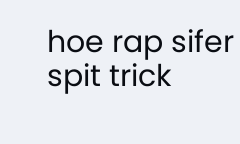hoe rap sifer spit trick